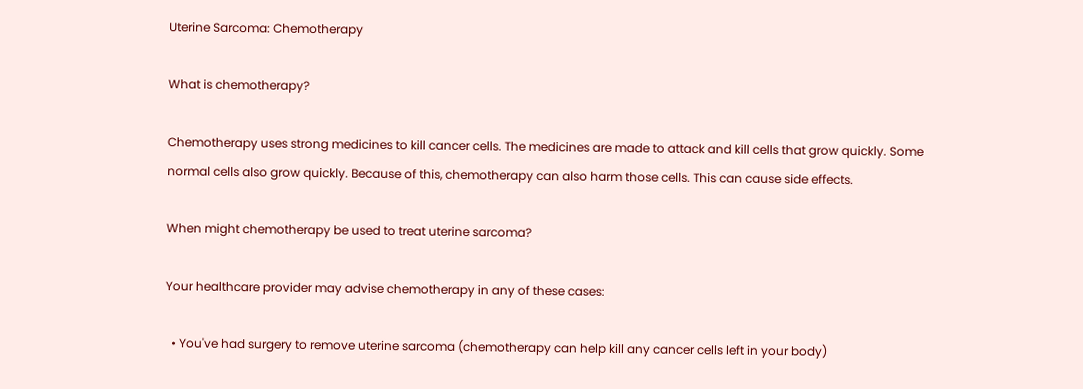Uterine Sarcoma: Chemotherapy

What is chemotherapy?

Chemotherapy uses strong medicines to kill cancer cells. The medicines are made to attack and kill cells that grow quickly. Some normal cells also grow quickly. Because of this, chemotherapy can also harm those cells. This can cause side effects.

When might chemotherapy be used to treat uterine sarcoma?

Your healthcare provider may advise chemotherapy in any of these cases:

  • You've had surgery to remove uterine sarcoma (chemotherapy can help kill any cancer cells left in your body)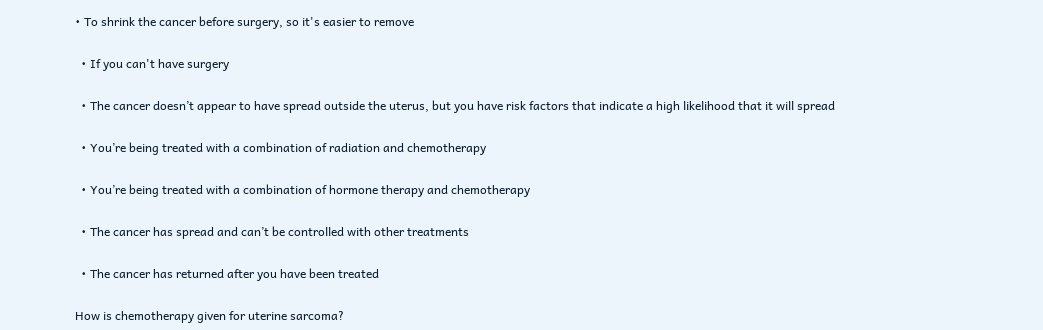• To shrink the cancer before surgery, so it's easier to remove

  • If you can't have surgery

  • The cancer doesn’t appear to have spread outside the uterus, but you have risk factors that indicate a high likelihood that it will spread

  • You’re being treated with a combination of radiation and chemotherapy

  • You’re being treated with a combination of hormone therapy and chemotherapy

  • The cancer has spread and can’t be controlled with other treatments

  • The cancer has returned after you have been treated

How is chemotherapy given for uterine sarcoma?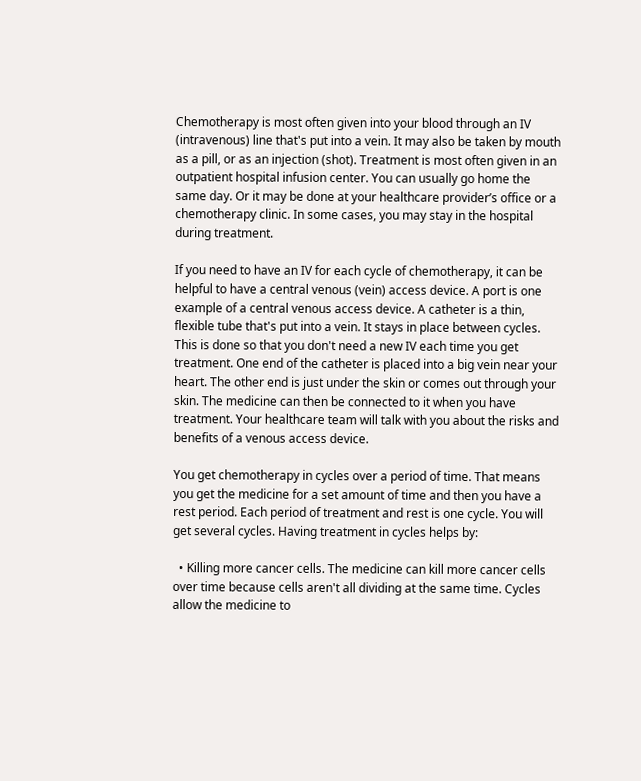Chemotherapy is most often given into your blood through an IV (intravenous) line that's put into a vein. It may also be taken by mouth as a pill, or as an injection (shot). Treatment is most often given in an outpatient hospital infusion center. You can usually go home the same day. Or it may be done at your healthcare provider’s office or a chemotherapy clinic. In some cases, you may stay in the hospital during treatment.

If you need to have an IV for each cycle of chemotherapy, it can be helpful to have a central venous (vein) access device. A port is one example of a central venous access device. A catheter is a thin, flexible tube that's put into a vein. It stays in place between cycles. This is done so that you don't need a new IV each time you get treatment. One end of the catheter is placed into a big vein near your heart. The other end is just under the skin or comes out through your skin. The medicine can then be connected to it when you have treatment. Your healthcare team will talk with you about the risks and benefits of a venous access device.

You get chemotherapy in cycles over a period of time. That means you get the medicine for a set amount of time and then you have a rest period. Each period of treatment and rest is one cycle. You will get several cycles. Having treatment in cycles helps by:

  • Killing more cancer cells. The medicine can kill more cancer cells over time because cells aren't all dividing at the same time. Cycles allow the medicine to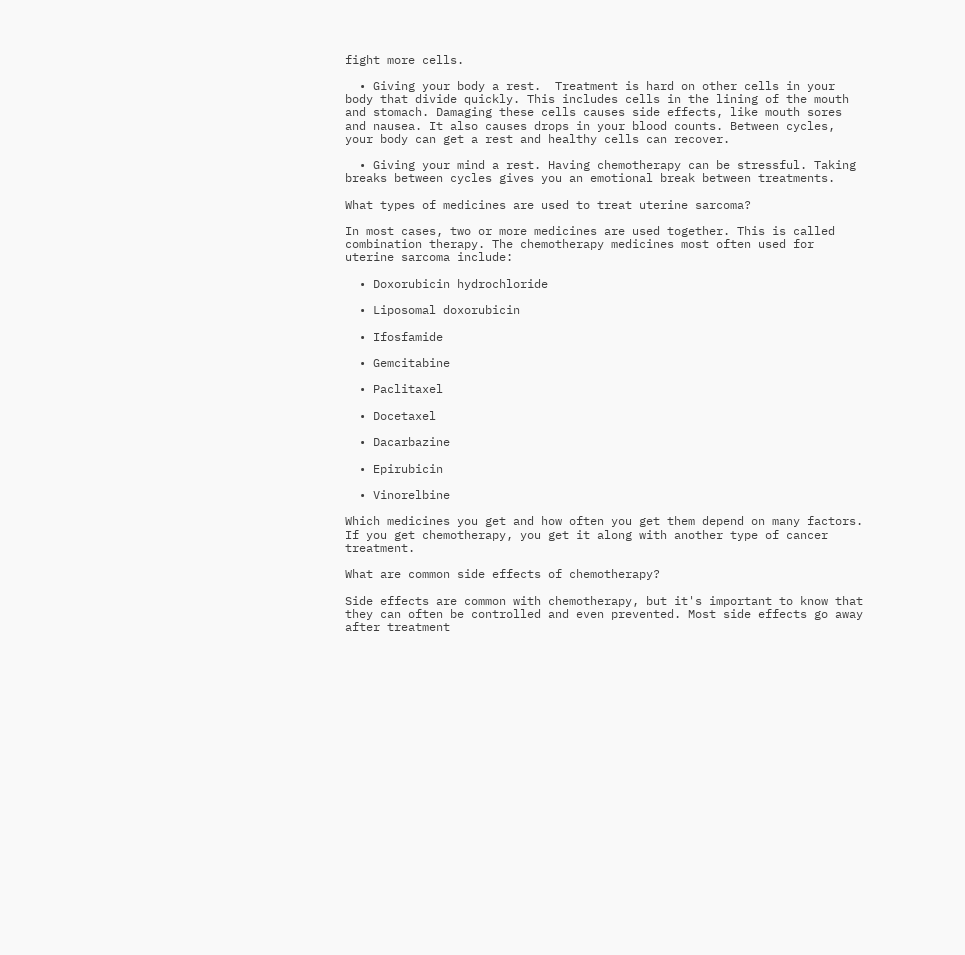fight more cells.

  • Giving your body a rest.  Treatment is hard on other cells in your body that divide quickly. This includes cells in the lining of the mouth and stomach. Damaging these cells causes side effects, like mouth sores and nausea. It also causes drops in your blood counts. Between cycles, your body can get a rest and healthy cells can recover.

  • Giving your mind a rest. Having chemotherapy can be stressful. Taking breaks between cycles gives you an emotional break between treatments.

What types of medicines are used to treat uterine sarcoma?

In most cases, two or more medicines are used together. This is called combination therapy. The chemotherapy medicines most often used for uterine sarcoma include:

  • Doxorubicin hydrochloride

  • Liposomal doxorubicin

  • Ifosfamide

  • Gemcitabine

  • Paclitaxel

  • Docetaxel

  • Dacarbazine

  • Epirubicin

  • Vinorelbine

Which medicines you get and how often you get them depend on many factors. If you get chemotherapy, you get it along with another type of cancer treatment.

What are common side effects of chemotherapy?

Side effects are common with chemotherapy, but it's important to know that they can often be controlled and even prevented. Most side effects go away after treatment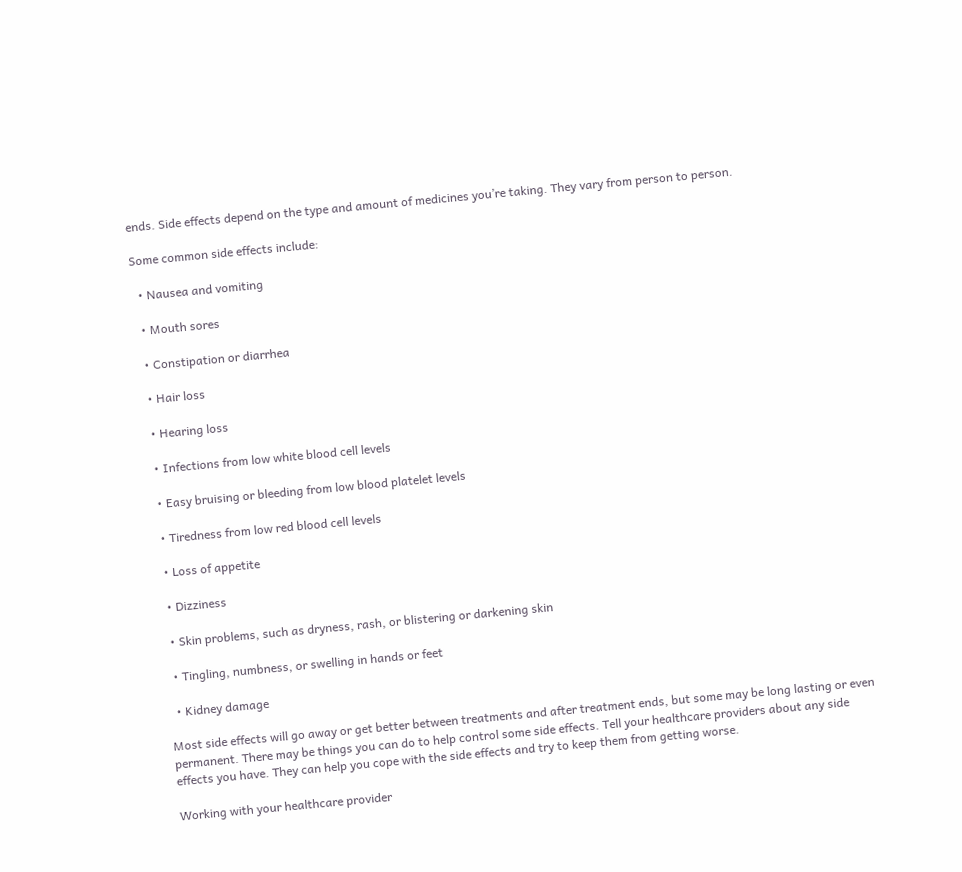ends. Side effects depend on the type and amount of medicines you’re taking. They vary from person to person.

Some common side effects include:

  • Nausea and vomiting

  • Mouth sores

  • Constipation or diarrhea

  • Hair loss

  • Hearing loss

  • Infections from low white blood cell levels

  • Easy bruising or bleeding from low blood platelet levels

  • Tiredness from low red blood cell levels

  • Loss of appetite

  • Dizziness

  • Skin problems, such as dryness, rash, or blistering or darkening skin

  • Tingling, numbness, or swelling in hands or feet

  • Kidney damage

Most side effects will go away or get better between treatments and after treatment ends, but some may be long lasting or even permanent. There may be things you can do to help control some side effects. Tell your healthcare providers about any side effects you have. They can help you cope with the side effects and try to keep them from getting worse.

Working with your healthcare provider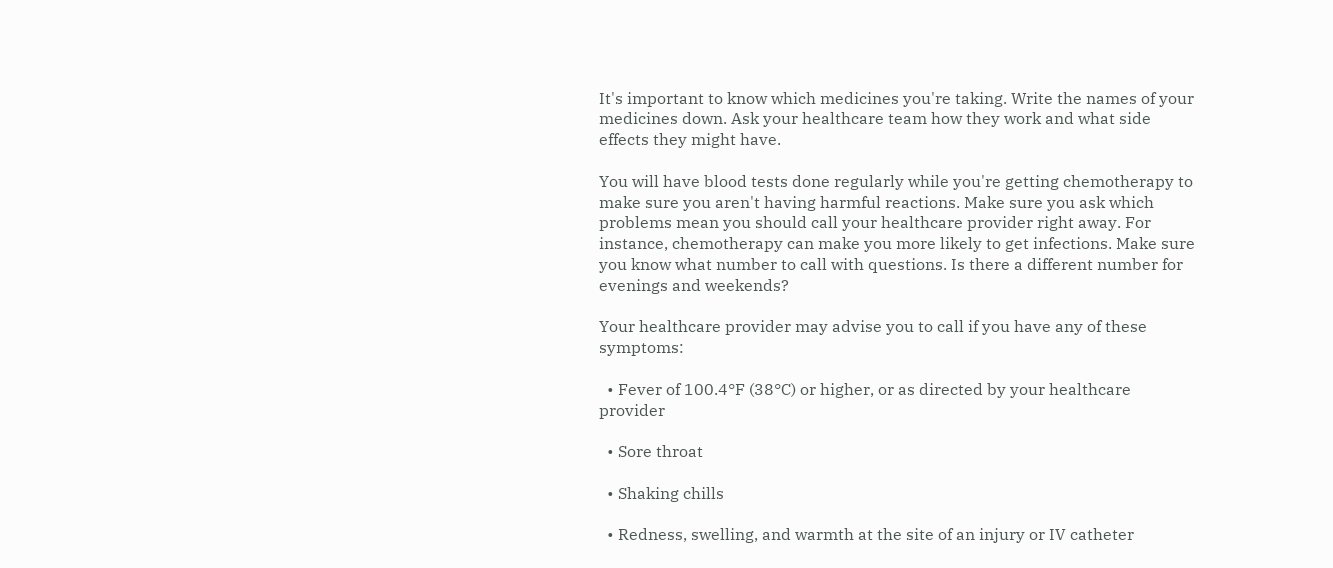It's important to know which medicines you're taking. Write the names of your medicines down. Ask your healthcare team how they work and what side effects they might have.

You will have blood tests done regularly while you're getting chemotherapy to make sure you aren't having harmful reactions. Make sure you ask which problems mean you should call your healthcare provider right away. For instance, chemotherapy can make you more likely to get infections. Make sure you know what number to call with questions. Is there a different number for evenings and weekends?

Your healthcare provider may advise you to call if you have any of these symptoms:

  • Fever of 100.4°F (38°C) or higher, or as directed by your healthcare provider

  • Sore throat

  • Shaking chills

  • Redness, swelling, and warmth at the site of an injury or IV catheter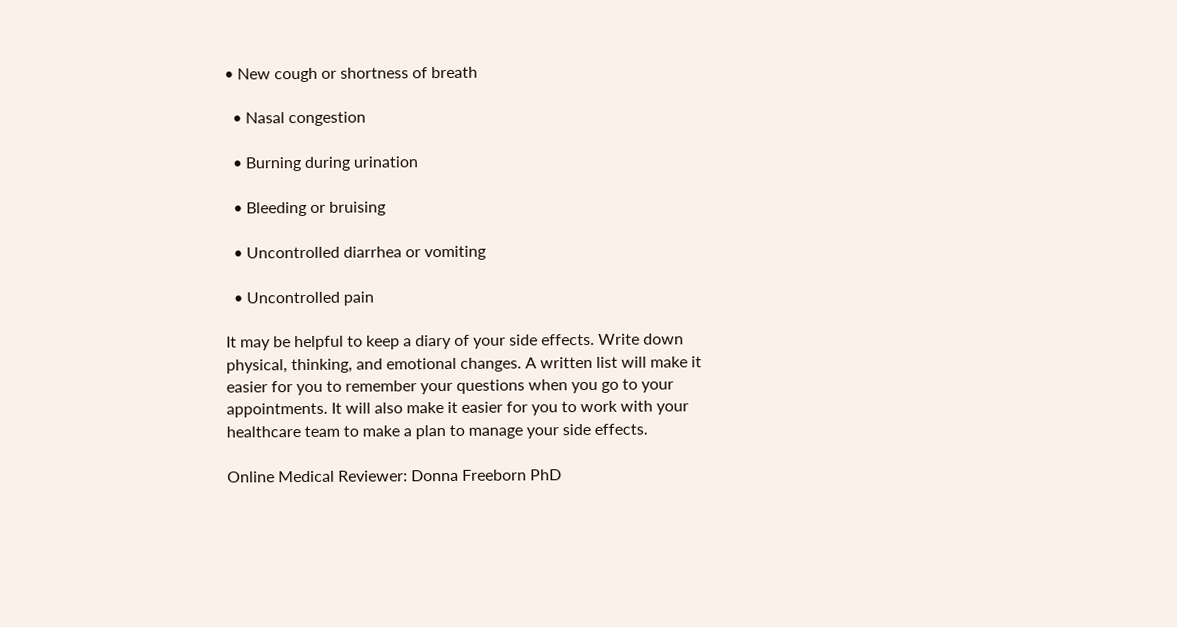• New cough or shortness of breath

  • Nasal congestion

  • Burning during urination

  • Bleeding or bruising

  • Uncontrolled diarrhea or vomiting

  • Uncontrolled pain

It may be helpful to keep a diary of your side effects. Write down physical, thinking, and emotional changes. A written list will make it easier for you to remember your questions when you go to your appointments. It will also make it easier for you to work with your healthcare team to make a plan to manage your side effects.

Online Medical Reviewer: Donna Freeborn PhD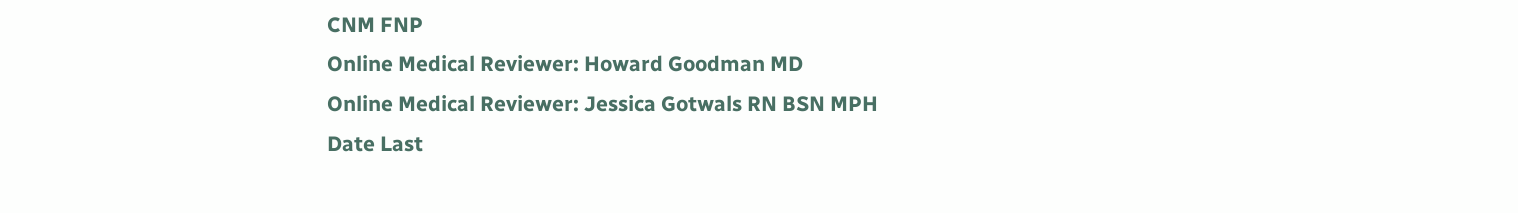CNM FNP
Online Medical Reviewer: Howard Goodman MD
Online Medical Reviewer: Jessica Gotwals RN BSN MPH
Date Last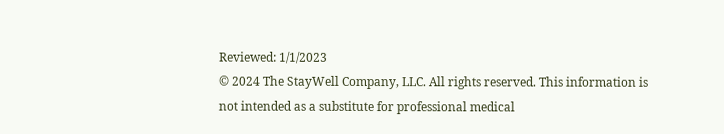Reviewed: 1/1/2023
© 2024 The StayWell Company, LLC. All rights reserved. This information is not intended as a substitute for professional medical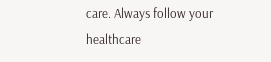care. Always follow your healthcare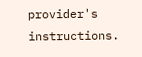provider's instructions.